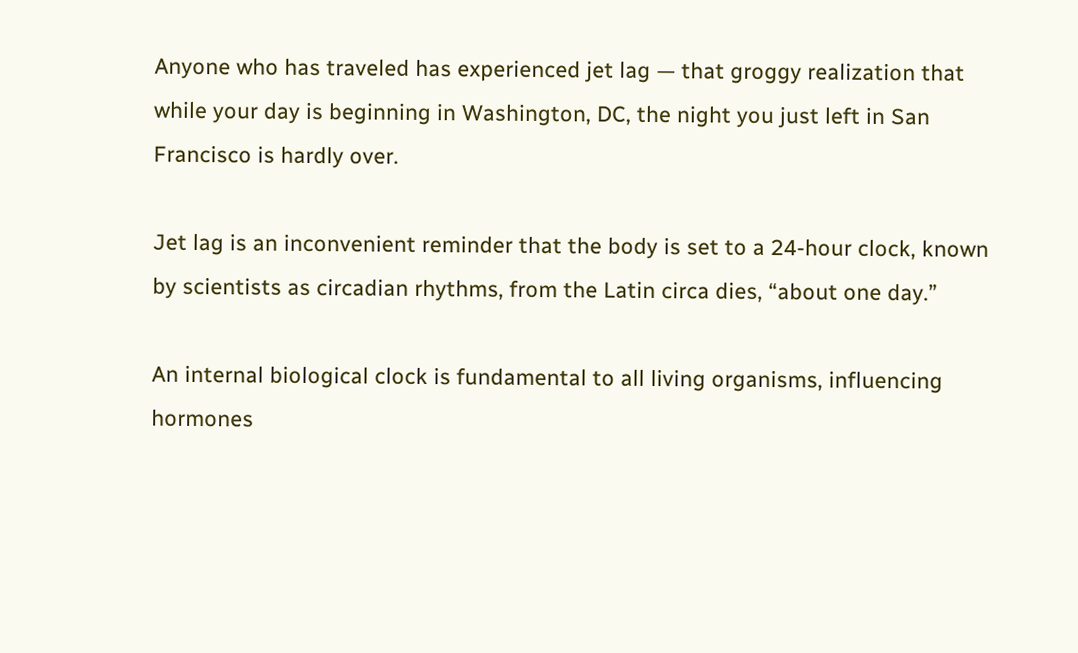Anyone who has traveled has experienced jet lag — that groggy realization that while your day is beginning in Washington, DC, the night you just left in San Francisco is hardly over.

Jet lag is an inconvenient reminder that the body is set to a 24-hour clock, known by scientists as circadian rhythms, from the Latin circa dies, “about one day.”

An internal biological clock is fundamental to all living organisms, influencing hormones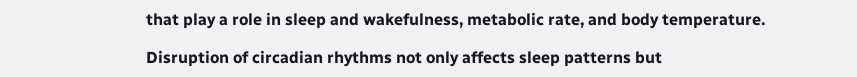that play a role in sleep and wakefulness, metabolic rate, and body temperature.

Disruption of circadian rhythms not only affects sleep patterns but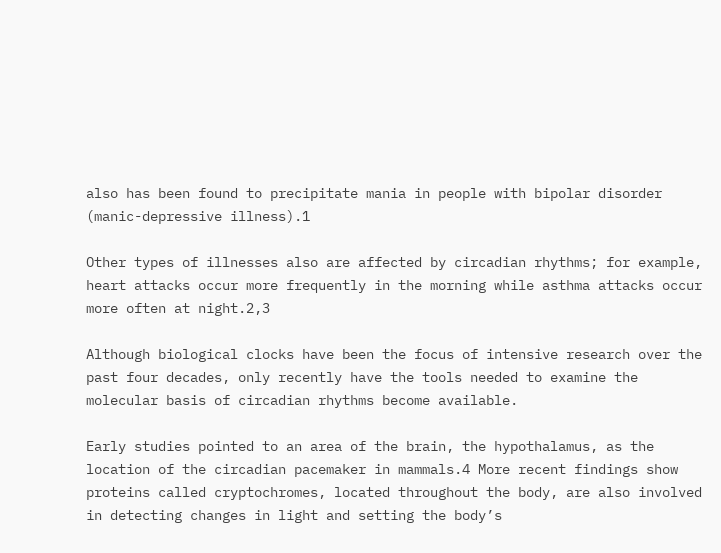also has been found to precipitate mania in people with bipolar disorder (manic-depressive illness).1

Other types of illnesses also are affected by circadian rhythms; for example, heart attacks occur more frequently in the morning while asthma attacks occur more often at night.2,3

Although biological clocks have been the focus of intensive research over the past four decades, only recently have the tools needed to examine the molecular basis of circadian rhythms become available.

Early studies pointed to an area of the brain, the hypothalamus, as the location of the circadian pacemaker in mammals.4 More recent findings show proteins called cryptochromes, located throughout the body, are also involved in detecting changes in light and setting the body’s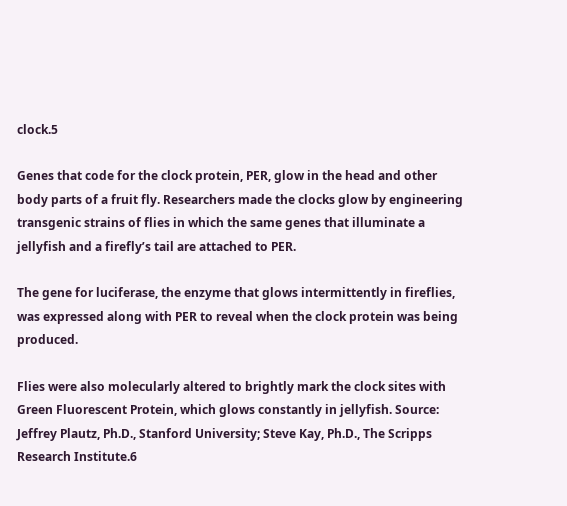clock.5

Genes that code for the clock protein, PER, glow in the head and other body parts of a fruit fly. Researchers made the clocks glow by engineering transgenic strains of flies in which the same genes that illuminate a jellyfish and a firefly’s tail are attached to PER.

The gene for luciferase, the enzyme that glows intermittently in fireflies, was expressed along with PER to reveal when the clock protein was being produced.

Flies were also molecularly altered to brightly mark the clock sites with Green Fluorescent Protein, which glows constantly in jellyfish. Source: Jeffrey Plautz, Ph.D., Stanford University; Steve Kay, Ph.D., The Scripps Research Institute.6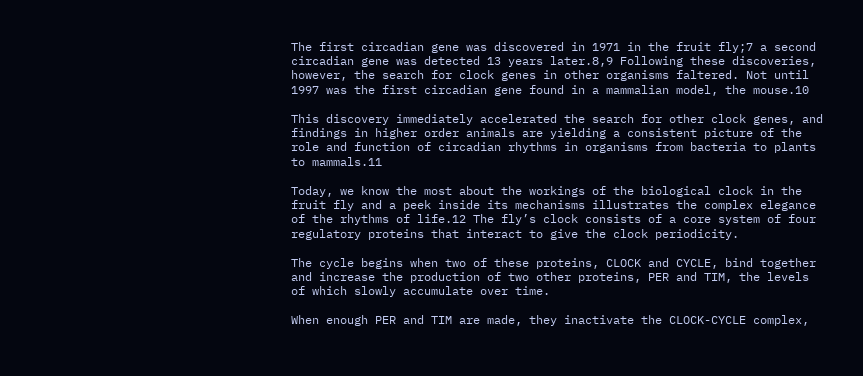The first circadian gene was discovered in 1971 in the fruit fly;7 a second circadian gene was detected 13 years later.8,9 Following these discoveries, however, the search for clock genes in other organisms faltered. Not until 1997 was the first circadian gene found in a mammalian model, the mouse.10

This discovery immediately accelerated the search for other clock genes, and findings in higher order animals are yielding a consistent picture of the role and function of circadian rhythms in organisms from bacteria to plants to mammals.11

Today, we know the most about the workings of the biological clock in the fruit fly and a peek inside its mechanisms illustrates the complex elegance of the rhythms of life.12 The fly’s clock consists of a core system of four regulatory proteins that interact to give the clock periodicity.

The cycle begins when two of these proteins, CLOCK and CYCLE, bind together and increase the production of two other proteins, PER and TIM, the levels of which slowly accumulate over time.

When enough PER and TIM are made, they inactivate the CLOCK-CYCLE complex,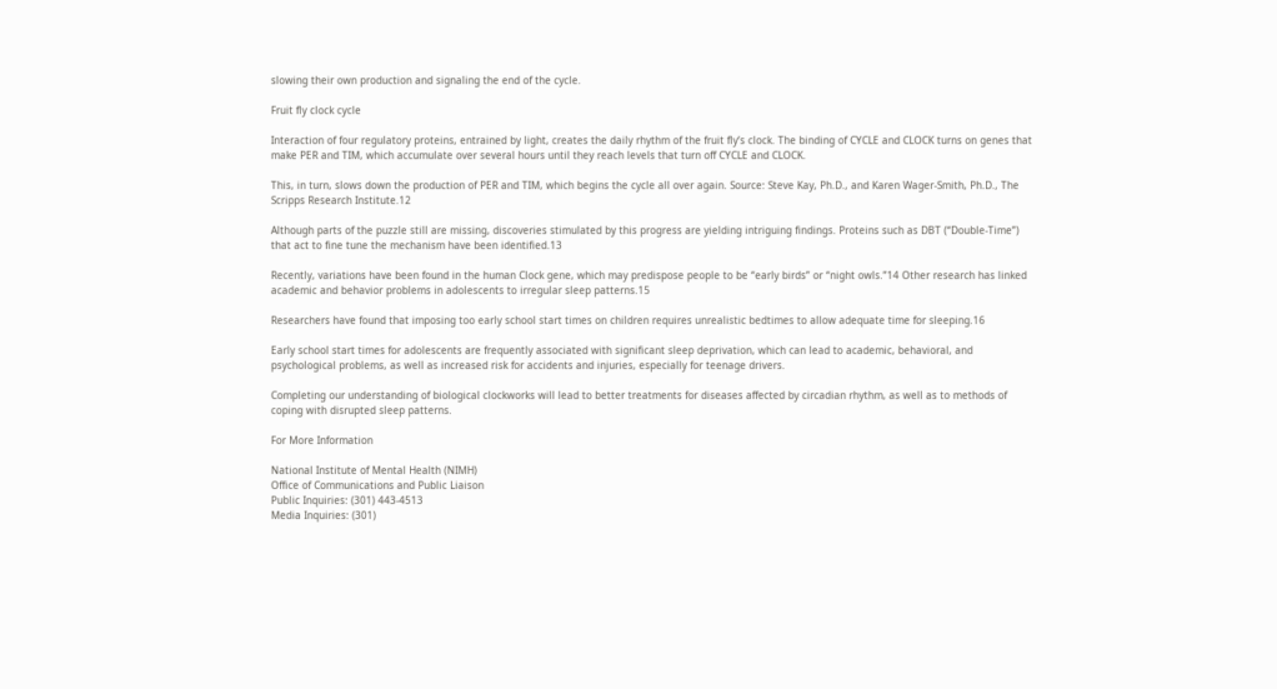slowing their own production and signaling the end of the cycle.

Fruit fly clock cycle

Interaction of four regulatory proteins, entrained by light, creates the daily rhythm of the fruit fly’s clock. The binding of CYCLE and CLOCK turns on genes that make PER and TIM, which accumulate over several hours until they reach levels that turn off CYCLE and CLOCK.

This, in turn, slows down the production of PER and TIM, which begins the cycle all over again. Source: Steve Kay, Ph.D., and Karen Wager-Smith, Ph.D., The Scripps Research Institute.12

Although parts of the puzzle still are missing, discoveries stimulated by this progress are yielding intriguing findings. Proteins such as DBT (“Double-Time”) that act to fine tune the mechanism have been identified.13

Recently, variations have been found in the human Clock gene, which may predispose people to be “early birds” or “night owls.”14 Other research has linked academic and behavior problems in adolescents to irregular sleep patterns.15

Researchers have found that imposing too early school start times on children requires unrealistic bedtimes to allow adequate time for sleeping.16

Early school start times for adolescents are frequently associated with significant sleep deprivation, which can lead to academic, behavioral, and psychological problems, as well as increased risk for accidents and injuries, especially for teenage drivers.

Completing our understanding of biological clockworks will lead to better treatments for diseases affected by circadian rhythm, as well as to methods of coping with disrupted sleep patterns.

For More Information

National Institute of Mental Health (NIMH)
Office of Communications and Public Liaison
Public Inquiries: (301) 443-4513
Media Inquiries: (301)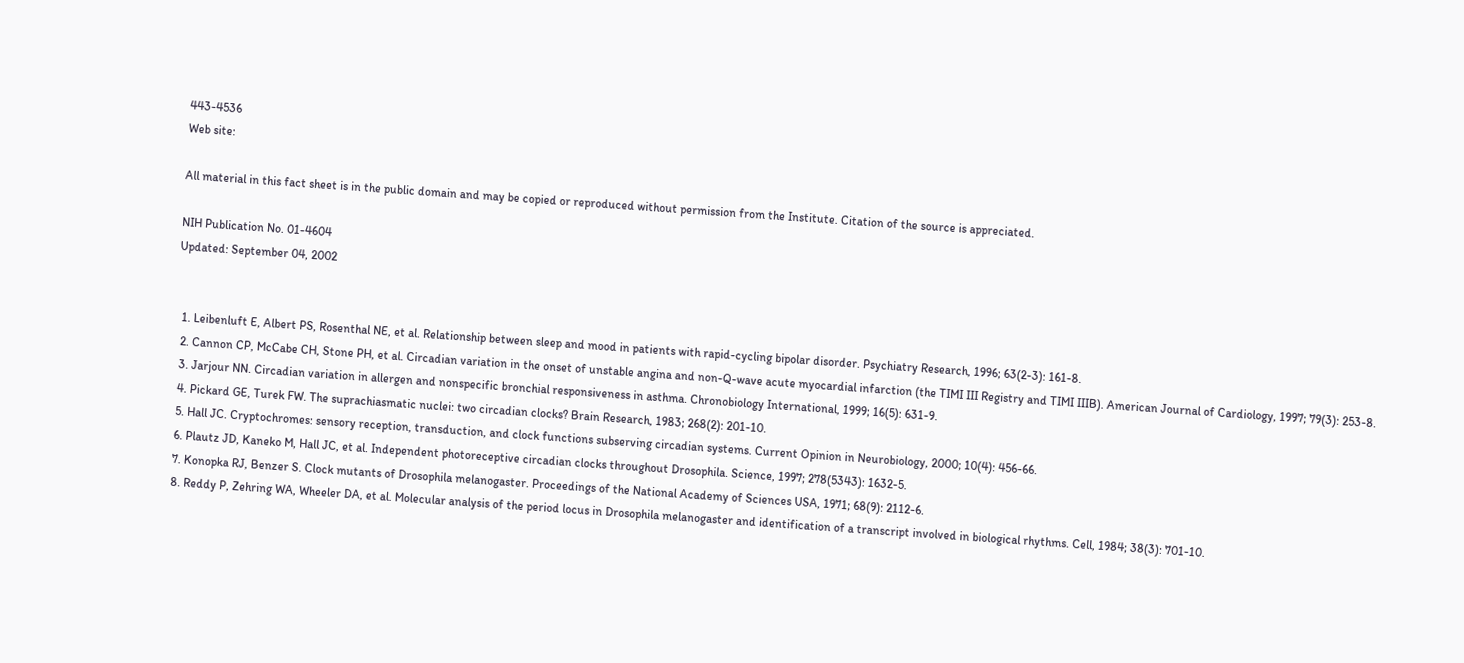443-4536
Web site:

All material in this fact sheet is in the public domain and may be copied or reproduced without permission from the Institute. Citation of the source is appreciated.

NIH Publication No. 01-4604
Updated: September 04, 2002


  1. Leibenluft E, Albert PS, Rosenthal NE, et al. Relationship between sleep and mood in patients with rapid-cycling bipolar disorder. Psychiatry Research, 1996; 63(2-3): 161-8.
  2. Cannon CP, McCabe CH, Stone PH, et al. Circadian variation in the onset of unstable angina and non-Q-wave acute myocardial infarction (the TIMI III Registry and TIMI IIIB). American Journal of Cardiology, 1997; 79(3): 253-8.
  3. Jarjour NN. Circadian variation in allergen and nonspecific bronchial responsiveness in asthma. Chronobiology International, 1999; 16(5): 631-9.
  4. Pickard GE, Turek FW. The suprachiasmatic nuclei: two circadian clocks? Brain Research, 1983; 268(2): 201-10.
  5. Hall JC. Cryptochromes: sensory reception, transduction, and clock functions subserving circadian systems. Current Opinion in Neurobiology, 2000; 10(4): 456-66.
  6. Plautz JD, Kaneko M, Hall JC, et al. Independent photoreceptive circadian clocks throughout Drosophila. Science, 1997; 278(5343): 1632-5.
  7. Konopka RJ, Benzer S. Clock mutants of Drosophila melanogaster. Proceedings of the National Academy of Sciences USA, 1971; 68(9): 2112-6.
  8. Reddy P, Zehring WA, Wheeler DA, et al. Molecular analysis of the period locus in Drosophila melanogaster and identification of a transcript involved in biological rhythms. Cell, 1984; 38(3): 701-10.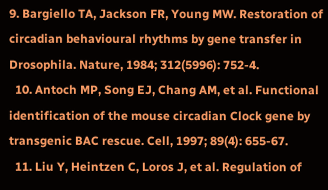9. Bargiello TA, Jackson FR, Young MW. Restoration of circadian behavioural rhythms by gene transfer in Drosophila. Nature, 1984; 312(5996): 752-4.
  10. Antoch MP, Song EJ, Chang AM, et al. Functional identification of the mouse circadian Clock gene by transgenic BAC rescue. Cell, 1997; 89(4): 655-67.
  11. Liu Y, Heintzen C, Loros J, et al. Regulation of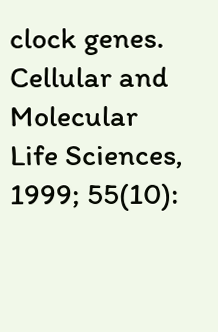clock genes. Cellular and Molecular Life Sciences, 1999; 55(10):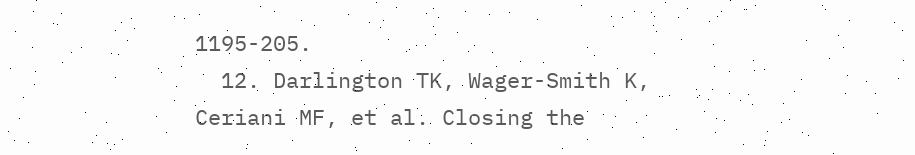1195-205.
  12. Darlington TK, Wager-Smith K, Ceriani MF, et al. Closing the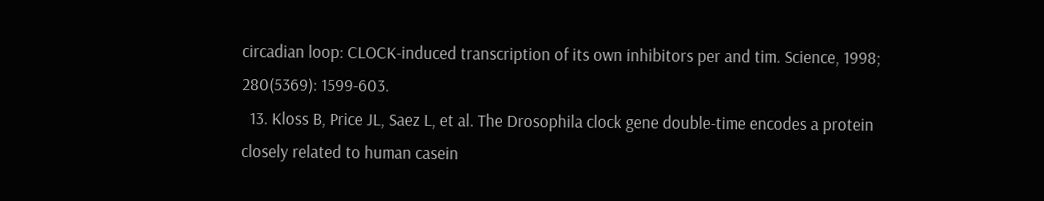circadian loop: CLOCK-induced transcription of its own inhibitors per and tim. Science, 1998; 280(5369): 1599-603.
  13. Kloss B, Price JL, Saez L, et al. The Drosophila clock gene double-time encodes a protein closely related to human casein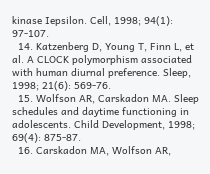kinase Iepsilon. Cell, 1998; 94(1): 97-107.
  14. Katzenberg D, Young T, Finn L, et al. A CLOCK polymorphism associated with human diurnal preference. Sleep, 1998; 21(6): 569-76.
  15. Wolfson AR, Carskadon MA. Sleep schedules and daytime functioning in adolescents. Child Development, 1998; 69(4): 875-87.
  16. Carskadon MA, Wolfson AR,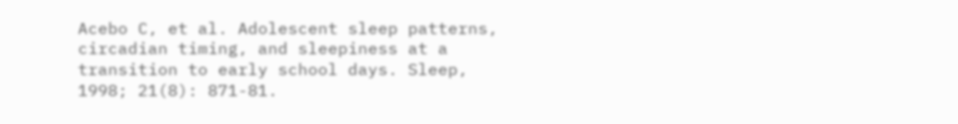Acebo C, et al. Adolescent sleep patterns, circadian timing, and sleepiness at a transition to early school days. Sleep, 1998; 21(8): 871-81.